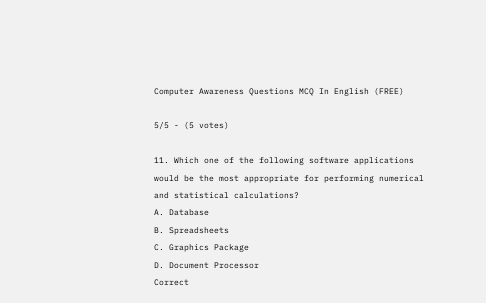Computer Awareness Questions MCQ In English (FREE)

5/5 - (5 votes)

11. Which one of the following software applications would be the most appropriate for performing numerical and statistical calculations?
A. Database
B. Spreadsheets
C. Graphics Package
D. Document Processor
Correct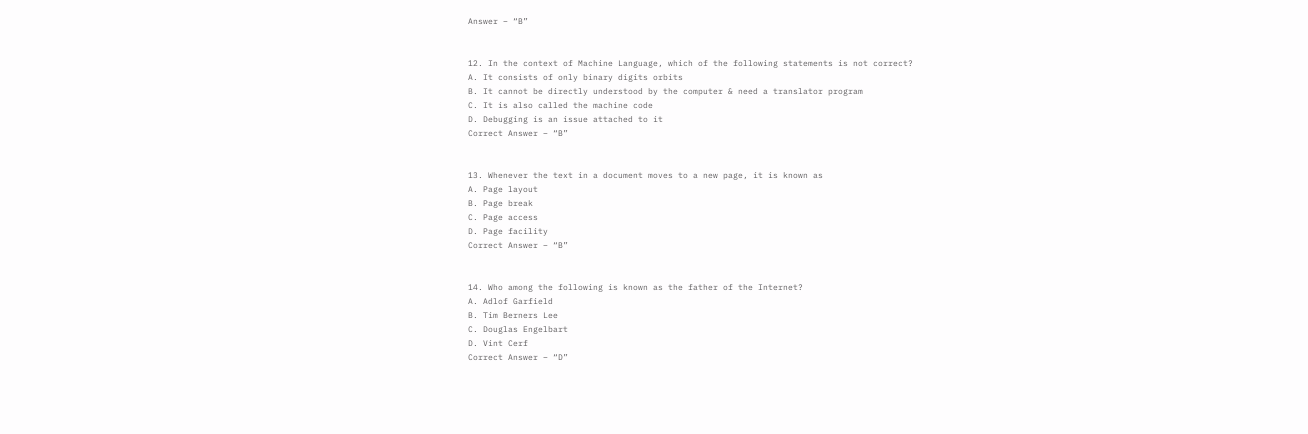Answer – “B”


12. In the context of Machine Language, which of the following statements is not correct?
A. It consists of only binary digits orbits
B. It cannot be directly understood by the computer & need a translator program
C. It is also called the machine code
D. Debugging is an issue attached to it
Correct Answer – “B”


13. Whenever the text in a document moves to a new page, it is known as
A. Page layout
B. Page break
C. Page access
D. Page facility
Correct Answer – “B”


14. Who among the following is known as the father of the Internet?
A. Adlof Garfield
B. Tim Berners Lee
C. Douglas Engelbart
D. Vint Cerf
Correct Answer – “D”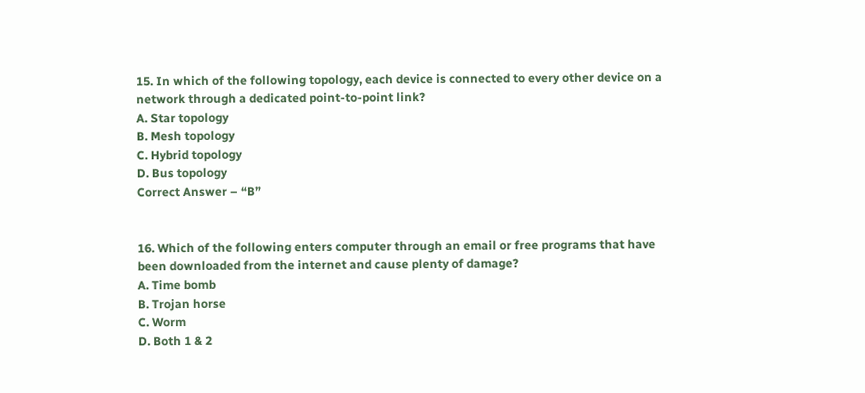15. In which of the following topology, each device is connected to every other device on a network through a dedicated point-to-point link?
A. Star topology
B. Mesh topology
C. Hybrid topology
D. Bus topology
Correct Answer – “B”


16. Which of the following enters computer through an email or free programs that have been downloaded from the internet and cause plenty of damage?
A. Time bomb
B. Trojan horse
C. Worm
D. Both 1 & 2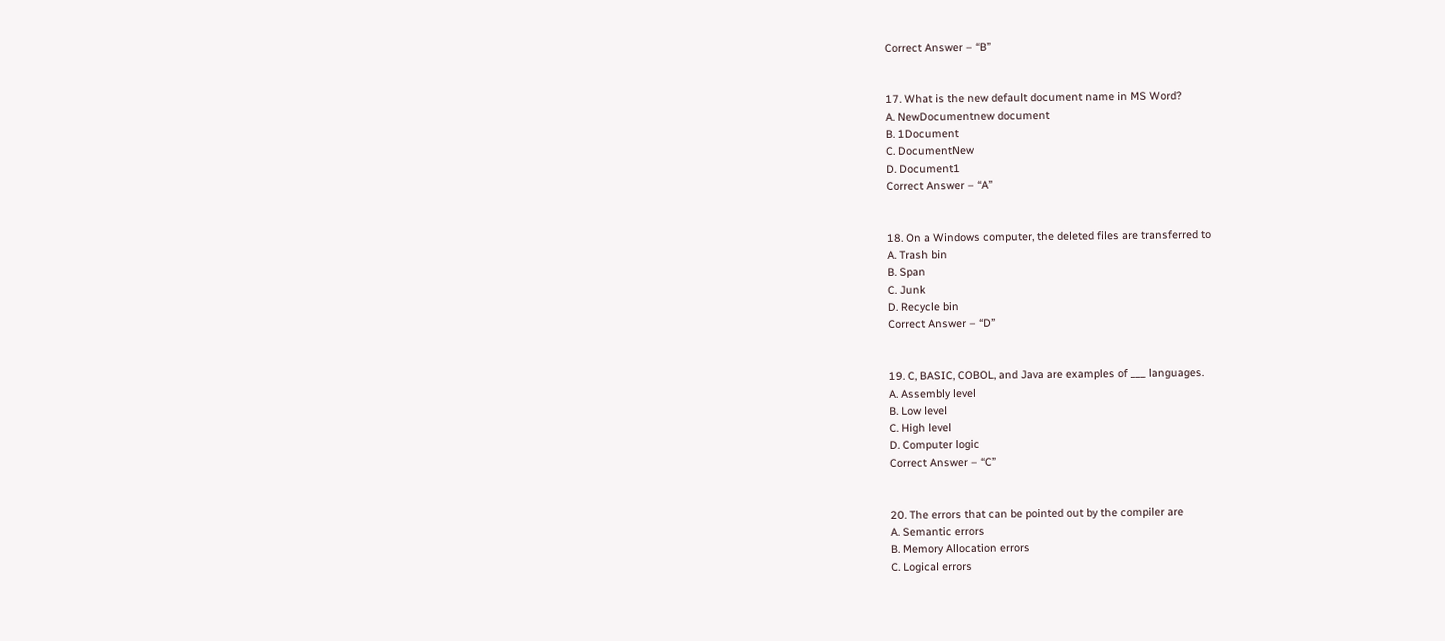Correct Answer – “B”


17. What is the new default document name in MS Word?
A. NewDocumentnew document
B. 1Document
C. DocumentNew
D. Document1
Correct Answer – “A”


18. On a Windows computer, the deleted files are transferred to
A. Trash bin
B. Span
C. Junk
D. Recycle bin
Correct Answer – “D”


19. C, BASIC, COBOL, and Java are examples of ___ languages.
A. Assembly level
B. Low level
C. High level
D. Computer logic
Correct Answer – “C”


20. The errors that can be pointed out by the compiler are
A. Semantic errors
B. Memory Allocation errors
C. Logical errors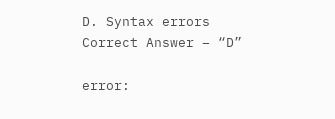D. Syntax errors
Correct Answer – “D”

error: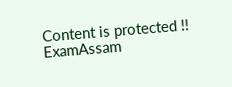Content is protected !! ExamAssam